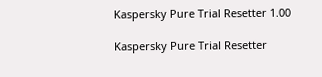Kaspersky Pure Trial Resetter 1.00

Kaspersky Pure Trial Resetter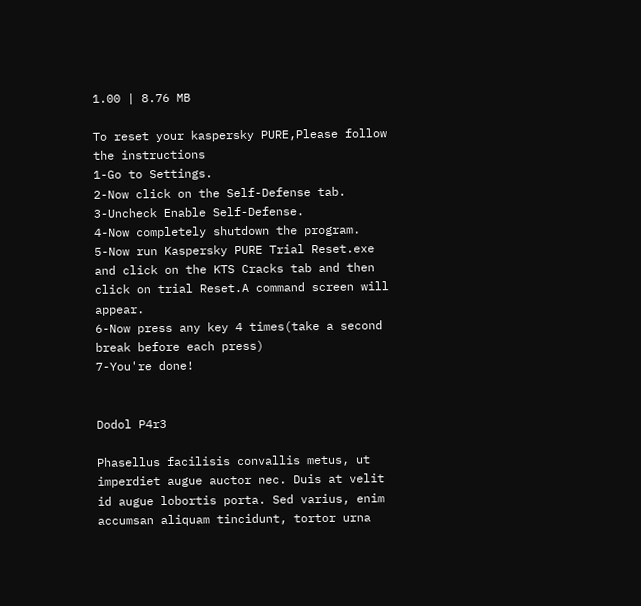1.00 | 8.76 MB

To reset your kaspersky PURE,Please follow the instructions
1-Go to Settings.
2-Now click on the Self-Defense tab.
3-Uncheck Enable Self-Defense.
4-Now completely shutdown the program.
5-Now run Kaspersky PURE Trial Reset.exe and click on the KTS Cracks tab and then click on trial Reset.A command screen will appear.
6-Now press any key 4 times(take a second break before each press)
7-You're done!


Dodol P4r3

Phasellus facilisis convallis metus, ut imperdiet augue auctor nec. Duis at velit id augue lobortis porta. Sed varius, enim accumsan aliquam tincidunt, tortor urna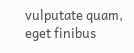vulputate quam, eget finibus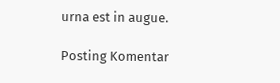urna est in augue.

Posting Komentar